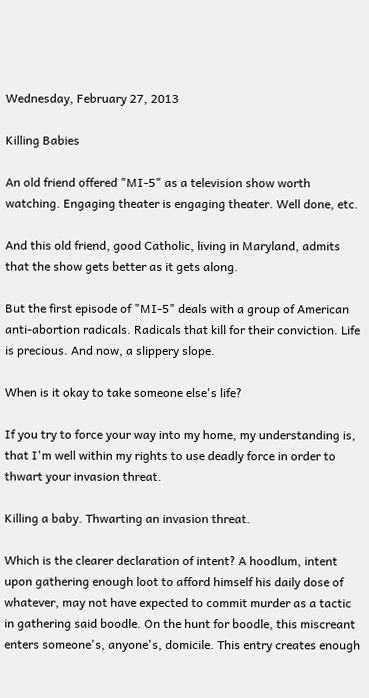Wednesday, February 27, 2013

Killing Babies

An old friend offered "MI-5" as a television show worth watching. Engaging theater is engaging theater. Well done, etc.

And this old friend, good Catholic, living in Maryland, admits that the show gets better as it gets along.

But the first episode of "MI-5" deals with a group of American anti-abortion radicals. Radicals that kill for their conviction. Life is precious. And now, a slippery slope.

When is it okay to take someone else's life?

If you try to force your way into my home, my understanding is, that I'm well within my rights to use deadly force in order to thwart your invasion threat.

Killing a baby. Thwarting an invasion threat.

Which is the clearer declaration of intent? A hoodlum, intent upon gathering enough loot to afford himself his daily dose of whatever, may not have expected to commit murder as a tactic in gathering said boodle. On the hunt for boodle, this miscreant enters someone's, anyone's, domicile. This entry creates enough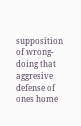supposition of wrong-doing that aggresive defense of ones home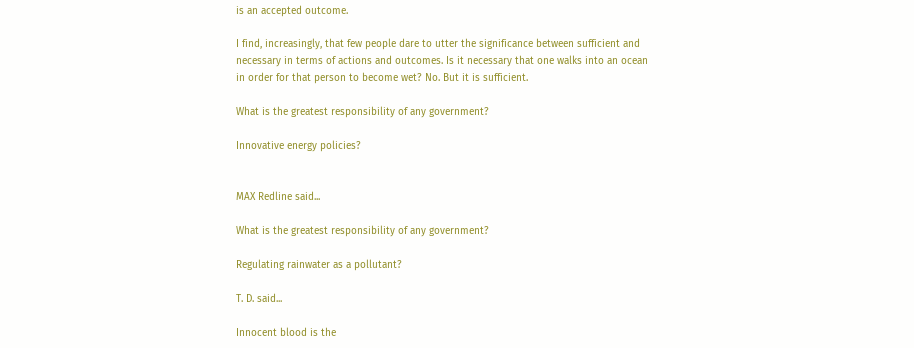is an accepted outcome.

I find, increasingly, that few people dare to utter the significance between sufficient and necessary in terms of actions and outcomes. Is it necessary that one walks into an ocean in order for that person to become wet? No. But it is sufficient.

What is the greatest responsibility of any government?

Innovative energy policies?


MAX Redline said...

What is the greatest responsibility of any government?

Regulating rainwater as a pollutant?

T. D. said...

Innocent blood is the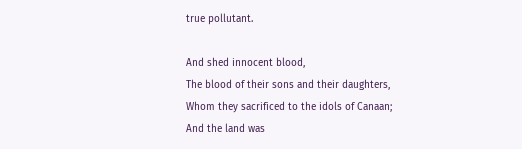true pollutant.

And shed innocent blood,
The blood of their sons and their daughters,
Whom they sacrificed to the idols of Canaan;
And the land was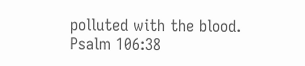polluted with the blood.
Psalm 106:38